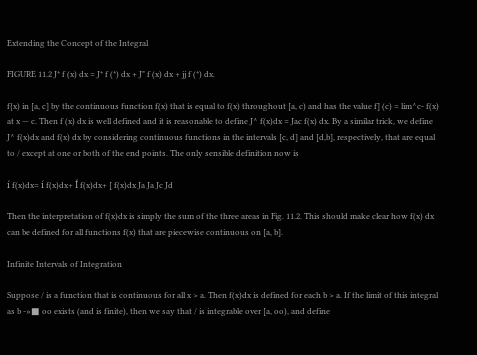Extending the Concept of the Integral

FIGURE 11.2 J* f (x) dx = J* f (*) dx + J" f (x) dx + jj f (*) dx.

f{x) in [a, c] by the continuous function f(x) that is equal to f(x) throughout [a, c) and has the value f] (c) = lim^c- f(x) at x — c. Then f (x) dx is well defined and it is reasonable to define J^ f(x)dx = Jac f(x) dx. By a similar trick, we define J^ f(x)dx and f(x) dx by considering continuous functions in the intervals [c, d] and [d,b], respectively, that are equal to / except at one or both of the end points. The only sensible definition now is

í f(x)dx= í f(x)dx+ Í f(x)dx+ [ f(x)dx Ja Ja Jc Jd

Then the interpretation of f(x)dx is simply the sum of the three areas in Fig. 11.2. This should make clear how f(x) dx can be defined for all functions f(x) that are piecewise continuous on [a, b].

Infinite Intervals of Integration

Suppose / is a function that is continuous for all x > a. Then f(x)dx is defined for each b > a. If the limit of this integral as b -»■ oo exists (and is finite), then we say that / is integrable over [a, oo), and define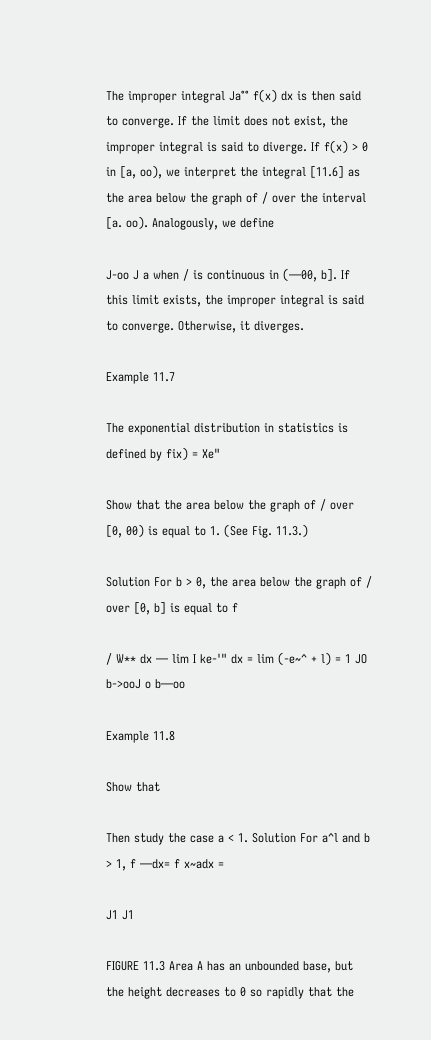The improper integral Ja°° f(x) dx is then said to converge. If the limit does not exist, the improper integral is said to diverge. If f(x) > 0 in [a, oo), we interpret the integral [11.6] as the area below the graph of / over the interval [a. oo). Analogously, we define

J-oo J a when / is continuous in (—00, b]. If this limit exists, the improper integral is said to converge. Otherwise, it diverges.

Example 11.7

The exponential distribution in statistics is defined by fix) = Xe"

Show that the area below the graph of / over [0, 00) is equal to 1. (See Fig. 11.3.)

Solution For b > 0, the area below the graph of / over [0, b] is equal to f

/ W** dx — lim I ke-'" dx = lim (-e~^ + l) = 1 JO b->ooJ o b—oo

Example 11.8

Show that

Then study the case a < 1. Solution For a^l and b > 1, f —dx= f x~adx =

J1 J1

FIGURE 11.3 Area A has an unbounded base, but the height decreases to 0 so rapidly that the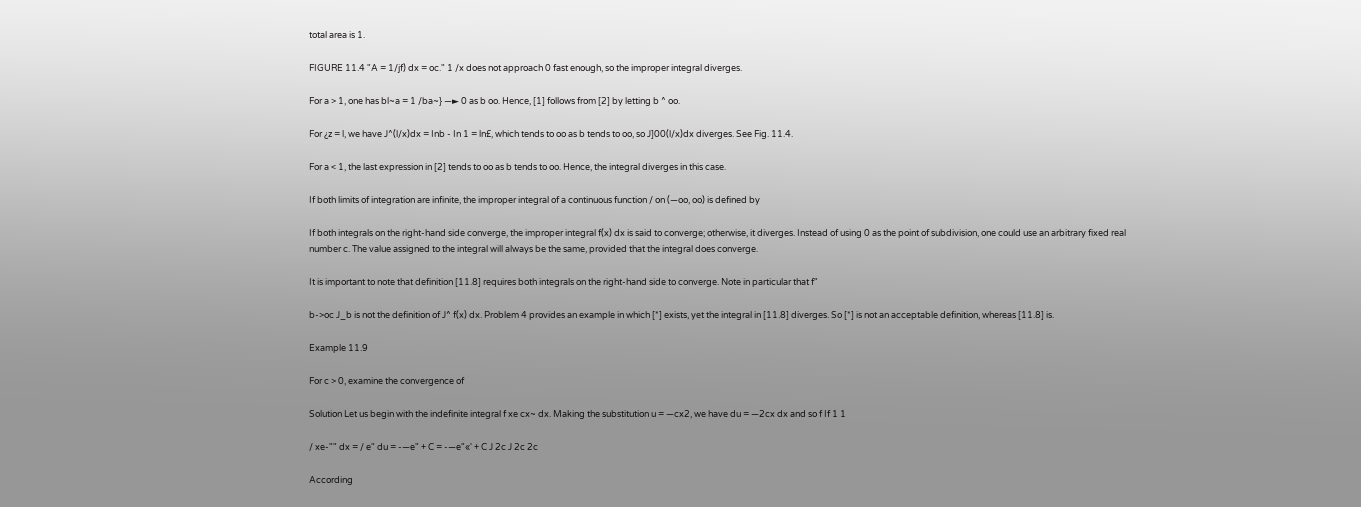total area is 1.

FIGURE 11.4 "A = 1/jf) dx = oc." 1 /x does not approach 0 fast enough, so the improper integral diverges.

For a > 1, one has bl~a = 1 /ba~} —► 0 as b oo. Hence, [1] follows from [2] by letting b ^ oo.

For ¿z = l, we have J^(l/x)dx = Inb - In 1 = ln£, which tends to oo as b tends to oo, so J]00(l/x)dx diverges. See Fig. 11.4.

For a < 1, the last expression in [2] tends to oo as b tends to oo. Hence, the integral diverges in this case.

If both limits of integration are infinite, the improper integral of a continuous function / on (—oo, oo) is defined by

If both integrals on the right-hand side converge, the improper integral f(x) dx is said to converge; otherwise, it diverges. Instead of using 0 as the point of subdivision, one could use an arbitrary fixed real number c. The value assigned to the integral will always be the same, provided that the integral does converge.

It is important to note that definition [11.8] requires both integrals on the right-hand side to converge. Note in particular that f"

b->oc J_b is not the definition of J^ f(x) dx. Problem 4 provides an example in which [*] exists, yet the integral in [11.8] diverges. So [*] is not an acceptable definition, whereas [11.8] is.

Example 11.9

For c > 0, examine the convergence of

Solution Let us begin with the indefinite integral f xe cx~ dx. Making the substitution u = —cx2, we have du = —2cx dx and so f If 1 1

/ xe-"" dx = / e" du = -—e" + C = -—e"«' + C J 2c J 2c 2c

According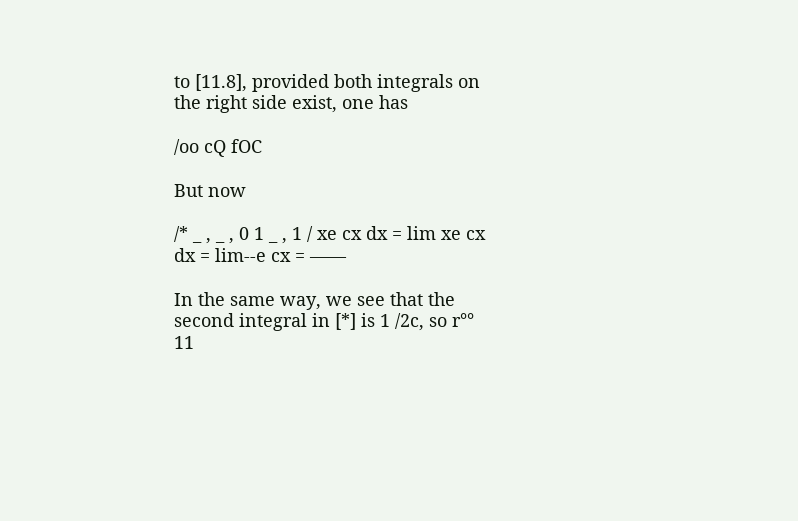to [11.8], provided both integrals on the right side exist, one has

/oo cQ fOC

But now

/* _ , _ , 0 1 _ , 1 / xe cx dx = lim xe cx dx = lim--e cx = ——

In the same way, we see that the second integral in [*] is 1 /2c, so r°° 11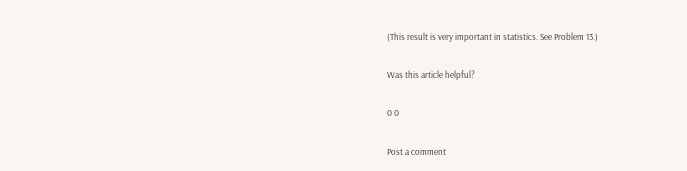(This result is very important in statistics. See Problem 13.)

Was this article helpful?

0 0

Post a comment